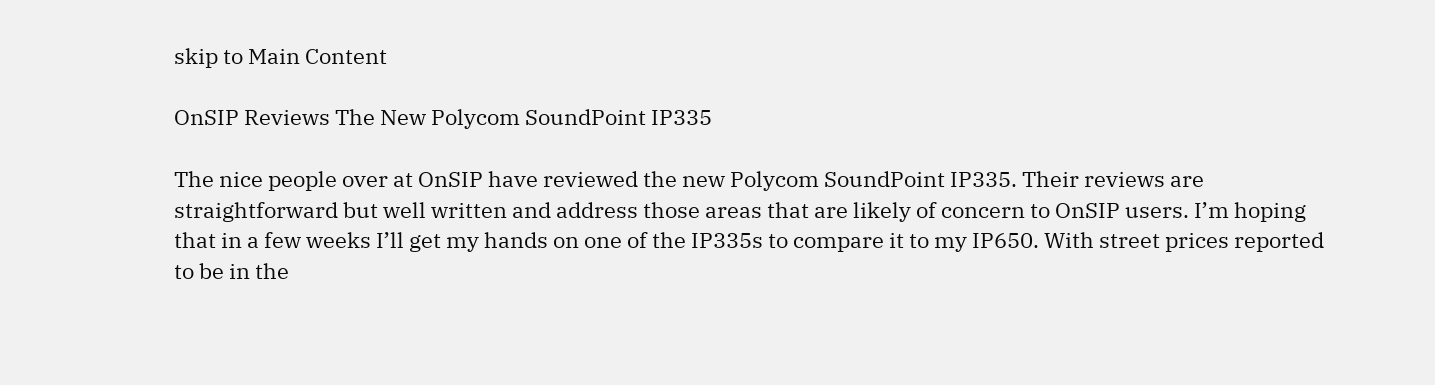skip to Main Content

OnSIP Reviews The New Polycom SoundPoint IP335

The nice people over at OnSIP have reviewed the new Polycom SoundPoint IP335. Their reviews are straightforward but well written and address those areas that are likely of concern to OnSIP users. I’m hoping that in a few weeks I’ll get my hands on one of the IP335s to compare it to my IP650. With street prices reported to be in the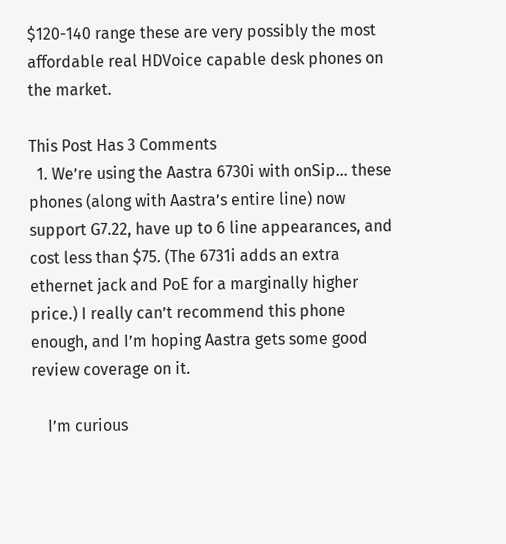$120-140 range these are very possibly the most affordable real HDVoice capable desk phones on the market.

This Post Has 3 Comments
  1. We’re using the Aastra 6730i with onSip… these phones (along with Aastra’s entire line) now support G7.22, have up to 6 line appearances, and cost less than $75. (The 6731i adds an extra ethernet jack and PoE for a marginally higher price.) I really can’t recommend this phone enough, and I’m hoping Aastra gets some good review coverage on it.

    I’m curious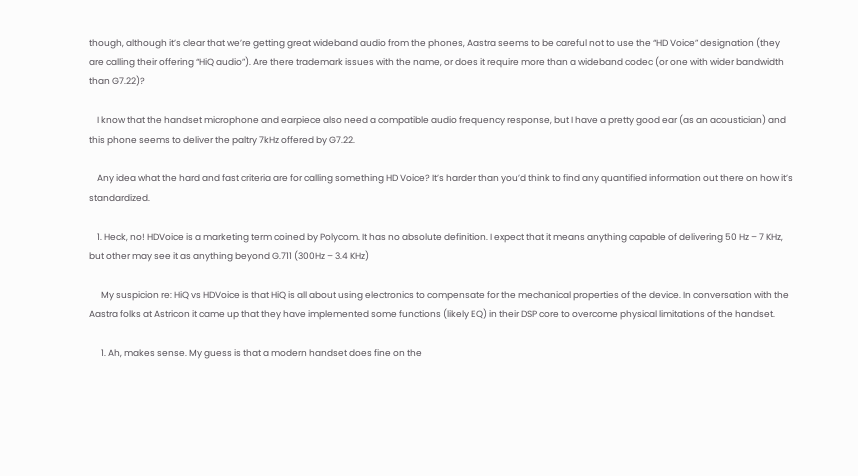though, although it’s clear that we’re getting great wideband audio from the phones, Aastra seems to be careful not to use the “HD Voice” designation (they are calling their offering “HiQ audio”). Are there trademark issues with the name, or does it require more than a wideband codec (or one with wider bandwidth than G7.22)?

    I know that the handset microphone and earpiece also need a compatible audio frequency response, but I have a pretty good ear (as an acoustician) and this phone seems to deliver the paltry 7kHz offered by G7.22.

    Any idea what the hard and fast criteria are for calling something HD Voice? It’s harder than you’d think to find any quantified information out there on how it’s standardized.

    1. Heck, no! HDVoice is a marketing term coined by Polycom. It has no absolute definition. I expect that it means anything capable of delivering 50 Hz – 7 KHz, but other may see it as anything beyond G.711 (300Hz – 3.4 KHz)

      My suspicion re: HiQ vs HDVoice is that HiQ is all about using electronics to compensate for the mechanical properties of the device. In conversation with the Aastra folks at Astricon it came up that they have implemented some functions (likely EQ) in their DSP core to overcome physical limitations of the handset.

      1. Ah, makes sense. My guess is that a modern handset does fine on the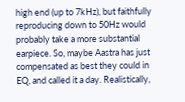high end (up to 7kHz), but faithfully reproducing down to 50Hz would probably take a more substantial earpiece. So, maybe Aastra has just compensated as best they could in EQ, and called it a day. Realistically,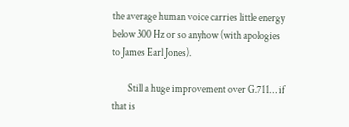the average human voice carries little energy below 300 Hz or so anyhow (with apologies to James Earl Jones).

        Still a huge improvement over G.711… if that is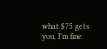what $75 gets you, I’m fine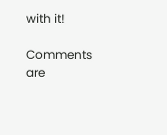with it!

Comments are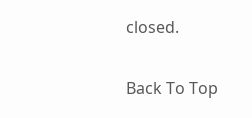closed.

Back To Top